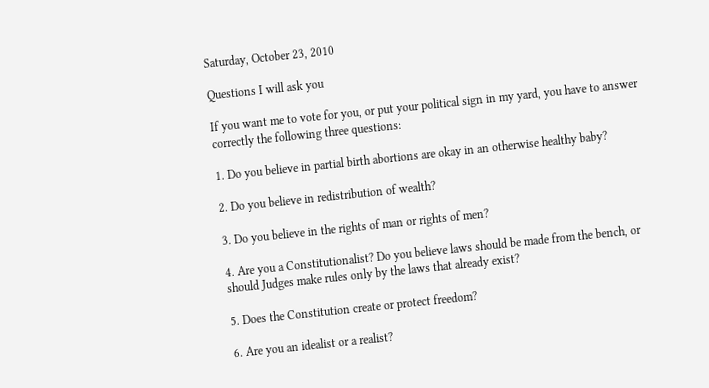Saturday, October 23, 2010

Questions I will ask you

If you want me to vote for you, or put your political sign in my yard, you have to answer correctly the following three questions:

1. Do you believe in partial birth abortions are okay in an otherwise healthy baby?

2. Do you believe in redistribution of wealth?

3. Do you believe in the rights of man or rights of men?

4. Are you a Constitutionalist? Do you believe laws should be made from the bench, or should Judges make rules only by the laws that already exist?

5. Does the Constitution create or protect freedom?

6. Are you an idealist or a realist?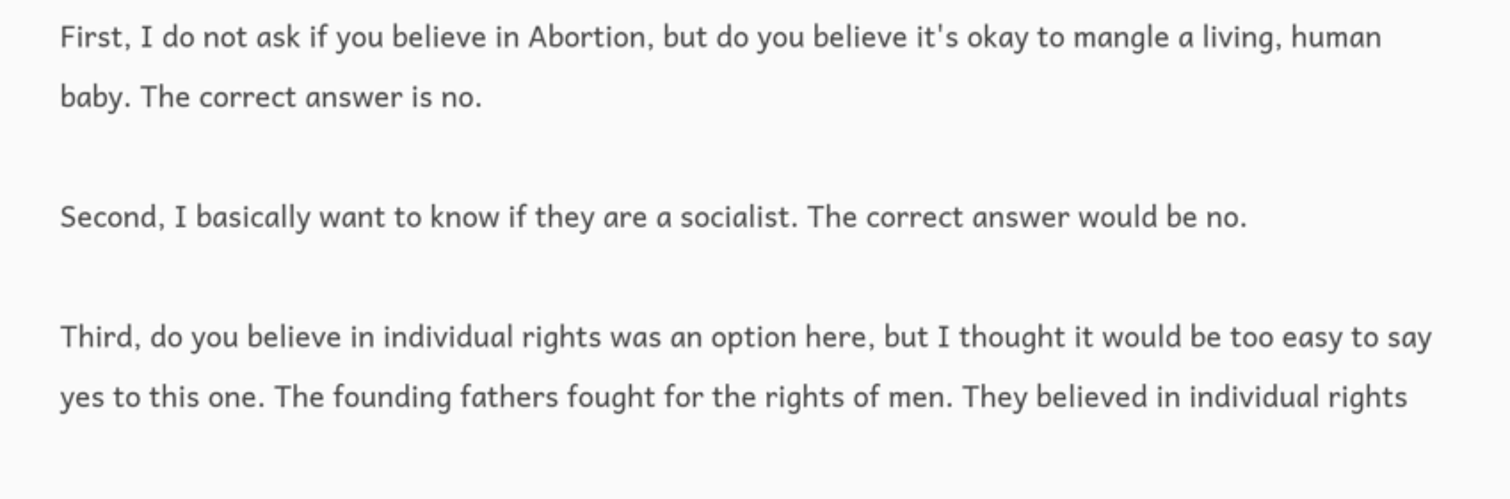First, I do not ask if you believe in Abortion, but do you believe it's okay to mangle a living, human baby. The correct answer is no.

Second, I basically want to know if they are a socialist. The correct answer would be no.

Third, do you believe in individual rights was an option here, but I thought it would be too easy to say yes to this one. The founding fathers fought for the rights of men. They believed in individual rights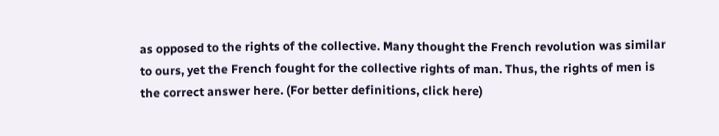as opposed to the rights of the collective. Many thought the French revolution was similar to ours, yet the French fought for the collective rights of man. Thus, the rights of men is the correct answer here. (For better definitions, click here)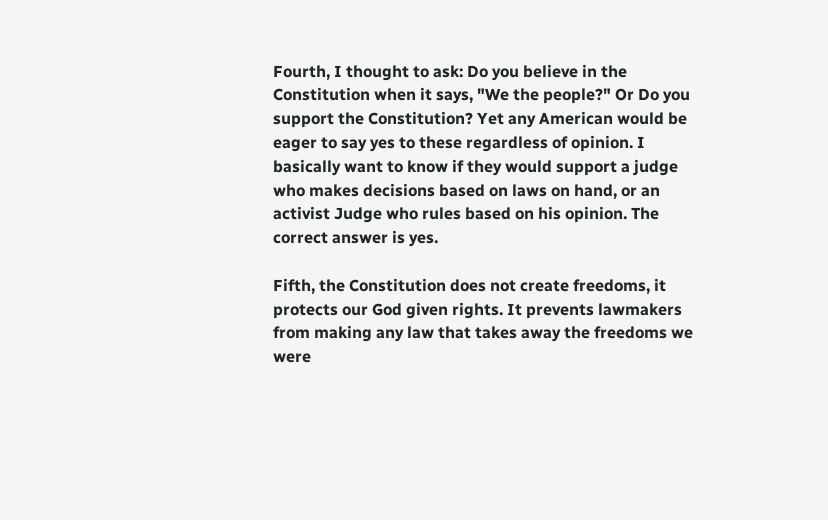Fourth, I thought to ask: Do you believe in the Constitution when it says, "We the people?" Or Do you support the Constitution? Yet any American would be eager to say yes to these regardless of opinion. I basically want to know if they would support a judge who makes decisions based on laws on hand, or an activist Judge who rules based on his opinion. The correct answer is yes.

Fifth, the Constitution does not create freedoms, it protects our God given rights. It prevents lawmakers from making any law that takes away the freedoms we were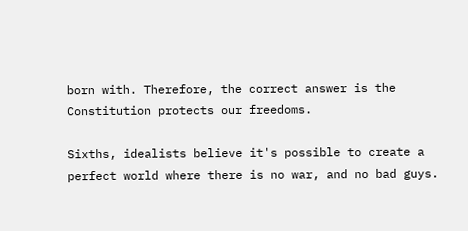born with. Therefore, the correct answer is the Constitution protects our freedoms.

Sixths, idealists believe it's possible to create a perfect world where there is no war, and no bad guys.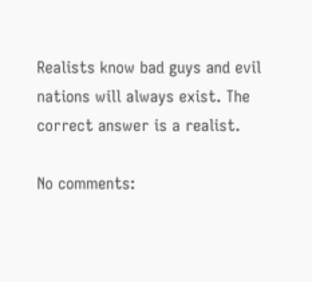Realists know bad guys and evil nations will always exist. The correct answer is a realist.

No comments: